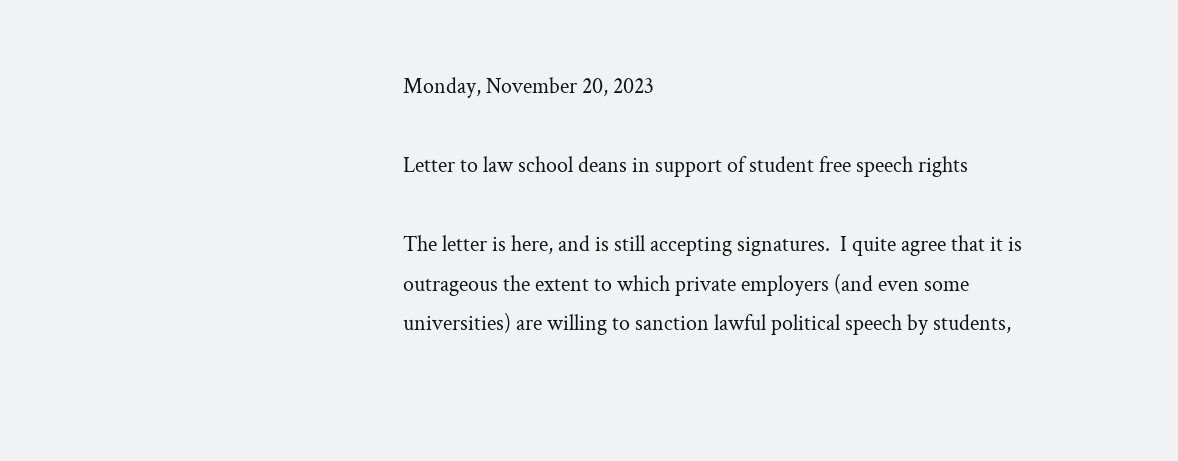Monday, November 20, 2023

Letter to law school deans in support of student free speech rights

The letter is here, and is still accepting signatures.  I quite agree that it is outrageous the extent to which private employers (and even some universities) are willing to sanction lawful political speech by students,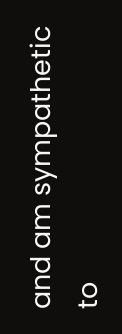and am sympathetic to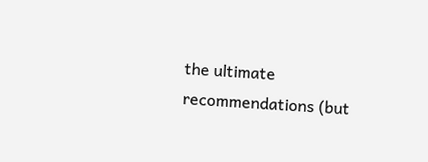the ultimate recommendations (but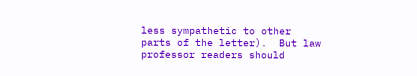less sympathetic to other parts of the letter).  But law professor readers should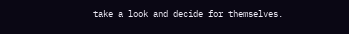take a look and decide for themselves.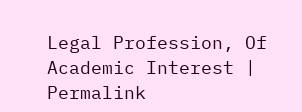Legal Profession, Of Academic Interest | Permalink